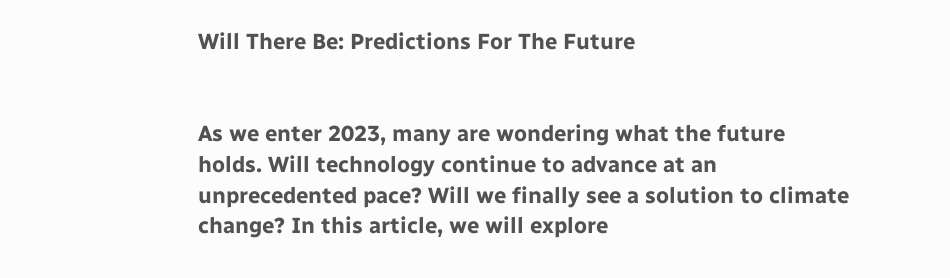Will There Be: Predictions For The Future


As we enter 2023, many are wondering what the future holds. Will technology continue to advance at an unprecedented pace? Will we finally see a solution to climate change? In this article, we will explore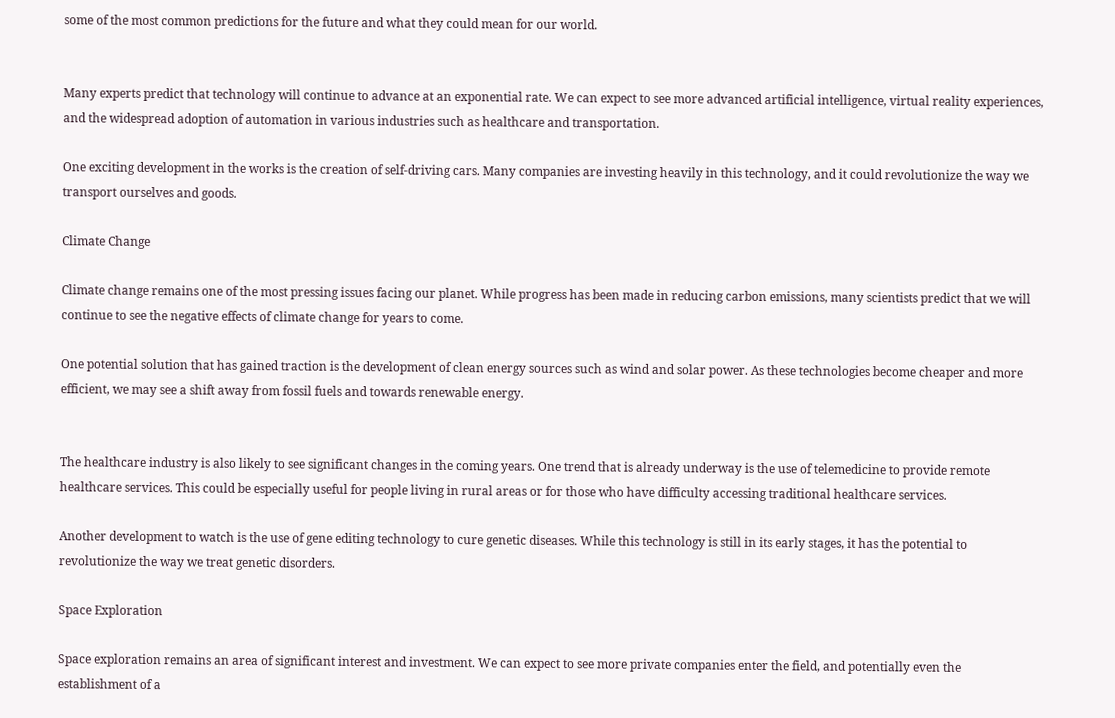some of the most common predictions for the future and what they could mean for our world.


Many experts predict that technology will continue to advance at an exponential rate. We can expect to see more advanced artificial intelligence, virtual reality experiences, and the widespread adoption of automation in various industries such as healthcare and transportation.

One exciting development in the works is the creation of self-driving cars. Many companies are investing heavily in this technology, and it could revolutionize the way we transport ourselves and goods.

Climate Change

Climate change remains one of the most pressing issues facing our planet. While progress has been made in reducing carbon emissions, many scientists predict that we will continue to see the negative effects of climate change for years to come.

One potential solution that has gained traction is the development of clean energy sources such as wind and solar power. As these technologies become cheaper and more efficient, we may see a shift away from fossil fuels and towards renewable energy.


The healthcare industry is also likely to see significant changes in the coming years. One trend that is already underway is the use of telemedicine to provide remote healthcare services. This could be especially useful for people living in rural areas or for those who have difficulty accessing traditional healthcare services.

Another development to watch is the use of gene editing technology to cure genetic diseases. While this technology is still in its early stages, it has the potential to revolutionize the way we treat genetic disorders.

Space Exploration

Space exploration remains an area of significant interest and investment. We can expect to see more private companies enter the field, and potentially even the establishment of a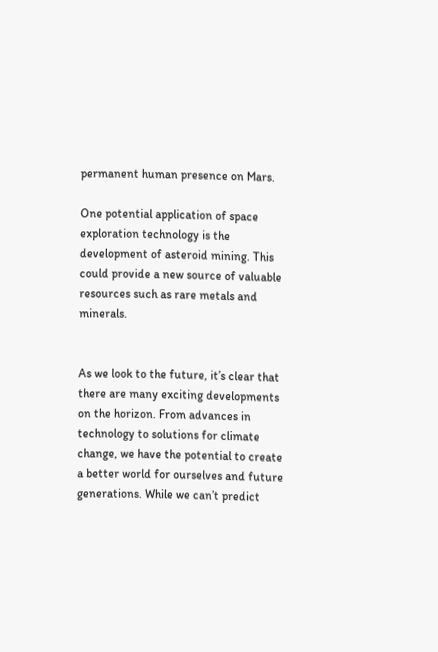permanent human presence on Mars.

One potential application of space exploration technology is the development of asteroid mining. This could provide a new source of valuable resources such as rare metals and minerals.


As we look to the future, it’s clear that there are many exciting developments on the horizon. From advances in technology to solutions for climate change, we have the potential to create a better world for ourselves and future generations. While we can’t predict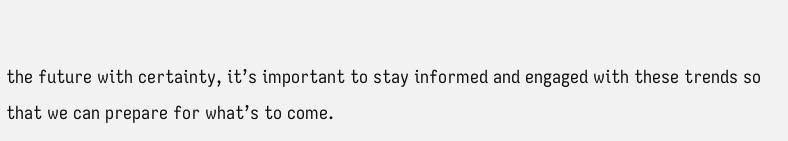the future with certainty, it’s important to stay informed and engaged with these trends so that we can prepare for what’s to come.